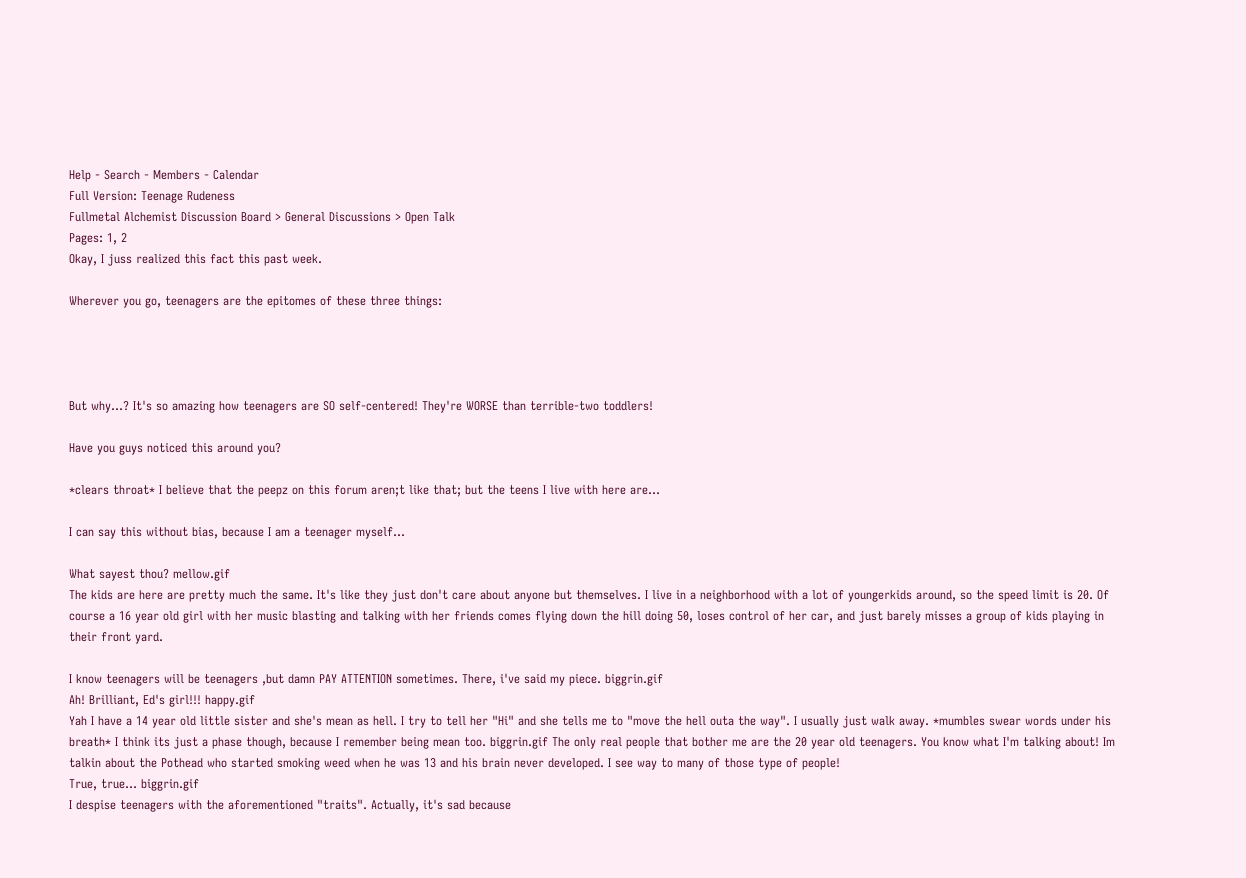Help - Search - Members - Calendar
Full Version: Teenage Rudeness
Fullmetal Alchemist Discussion Board > General Discussions > Open Talk
Pages: 1, 2
Okay, I juss realized this fact this past week.

Wherever you go, teenagers are the epitomes of these three things:




But why...? It's so amazing how teenagers are SO self-centered! They're WORSE than terrible-two toddlers!

Have you guys noticed this around you?

*clears throat* I believe that the peepz on this forum aren;t like that; but the teens I live with here are...

I can say this without bias, because I am a teenager myself...

What sayest thou? mellow.gif
The kids are here are pretty much the same. It's like they just don't care about anyone but themselves. I live in a neighborhood with a lot of youngerkids around, so the speed limit is 20. Of course a 16 year old girl with her music blasting and talking with her friends comes flying down the hill doing 50, loses control of her car, and just barely misses a group of kids playing in their front yard.

I know teenagers will be teenagers ,but damn PAY ATTENTION sometimes. There, i've said my piece. biggrin.gif
Ah! Brilliant, Ed's girl!!! happy.gif
Yah I have a 14 year old little sister and she's mean as hell. I try to tell her "Hi" and she tells me to "move the hell outa the way". I usually just walk away. *mumbles swear words under his breath* I think its just a phase though, because I remember being mean too. biggrin.gif The only real people that bother me are the 20 year old teenagers. You know what I'm talking about! Im talkin about the Pothead who started smoking weed when he was 13 and his brain never developed. I see way to many of those type of people!
True, true... biggrin.gif
I despise teenagers with the aforementioned "traits". Actually, it's sad because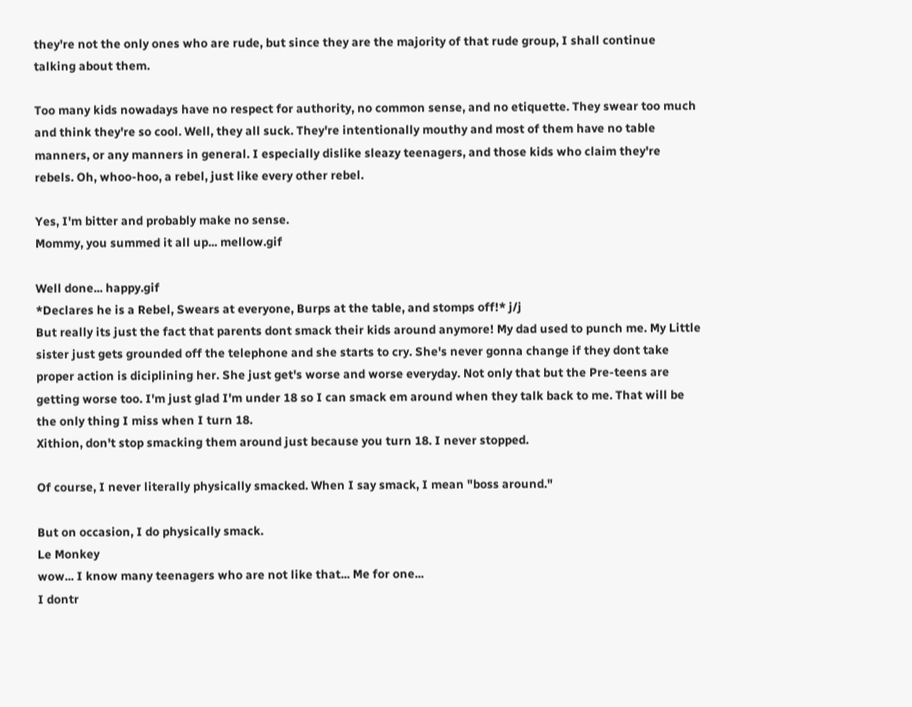they're not the only ones who are rude, but since they are the majority of that rude group, I shall continue talking about them.

Too many kids nowadays have no respect for authority, no common sense, and no etiquette. They swear too much and think they're so cool. Well, they all suck. They're intentionally mouthy and most of them have no table manners, or any manners in general. I especially dislike sleazy teenagers, and those kids who claim they're rebels. Oh, whoo-hoo, a rebel, just like every other rebel.

Yes, I'm bitter and probably make no sense.
Mommy, you summed it all up... mellow.gif

Well done... happy.gif
*Declares he is a Rebel, Swears at everyone, Burps at the table, and stomps off!* j/j
But really its just the fact that parents dont smack their kids around anymore! My dad used to punch me. My Little sister just gets grounded off the telephone and she starts to cry. She's never gonna change if they dont take proper action is diciplining her. She just get's worse and worse everyday. Not only that but the Pre-teens are getting worse too. I'm just glad I'm under 18 so I can smack em around when they talk back to me. That will be the only thing I miss when I turn 18.
Xithion, don't stop smacking them around just because you turn 18. I never stopped.

Of course, I never literally physically smacked. When I say smack, I mean "boss around."

But on occasion, I do physically smack.
Le Monkey
wow... I know many teenagers who are not like that... Me for one...
I dontr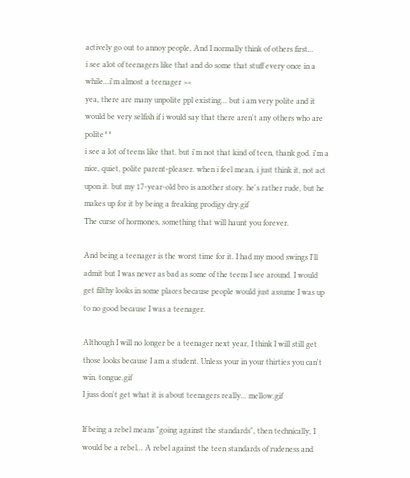actively go out to annoy people, And I normally think of others first...
i see alot of teenagers like that and do some that stuff every once in a while...i'm almost a teenager ><
yea, there are many unpolite ppl existing... but i am very polite and it would be very selfish if i would say that there aren't any others who are polite^^
i see a lot of teens like that. but i'm not that kind of teen, thank god. i'm a nice, quiet, polite parent-pleaser. when i feel mean, i just think it, not act upon it. but my 17-year-old bro is another story. he's rather rude, but he makes up for it by being a freaking prodigy dry.gif
The curse of hormones, something that will haunt you forever.

And being a teenager is the worst time for it. I had my mood swings I'll admit but I was never as bad as some of the teens I see around. I would get filthy looks in some places because people would just assume I was up to no good because I was a teenager.

Although I will no longer be a teenager next year, I think I will still get those looks because I am a student. Unless your in your thirties you can't win. tongue.gif
I juss don't get what it is about teenagers really... mellow.gif

If being a rebel means "going against the standards", then technically, I would be a rebel... A rebel against the teen standards of rudeness and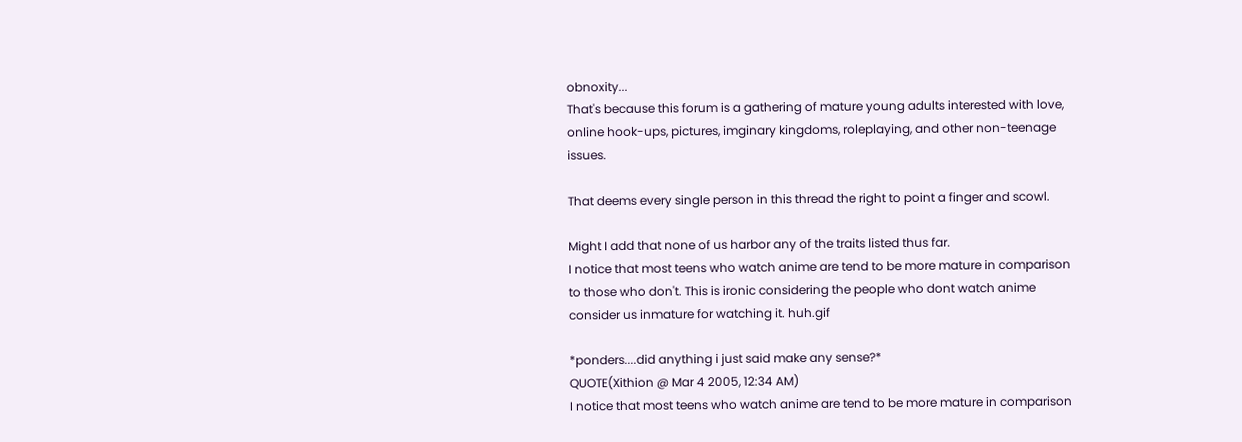obnoxity...
That's because this forum is a gathering of mature young adults interested with love, online hook-ups, pictures, imginary kingdoms, roleplaying, and other non-teenage issues.

That deems every single person in this thread the right to point a finger and scowl.

Might I add that none of us harbor any of the traits listed thus far.
I notice that most teens who watch anime are tend to be more mature in comparison to those who don't. This is ironic considering the people who dont watch anime consider us inmature for watching it. huh.gif

*ponders....did anything i just said make any sense?*
QUOTE(Xithion @ Mar 4 2005, 12:34 AM)
I notice that most teens who watch anime are tend to be more mature in comparison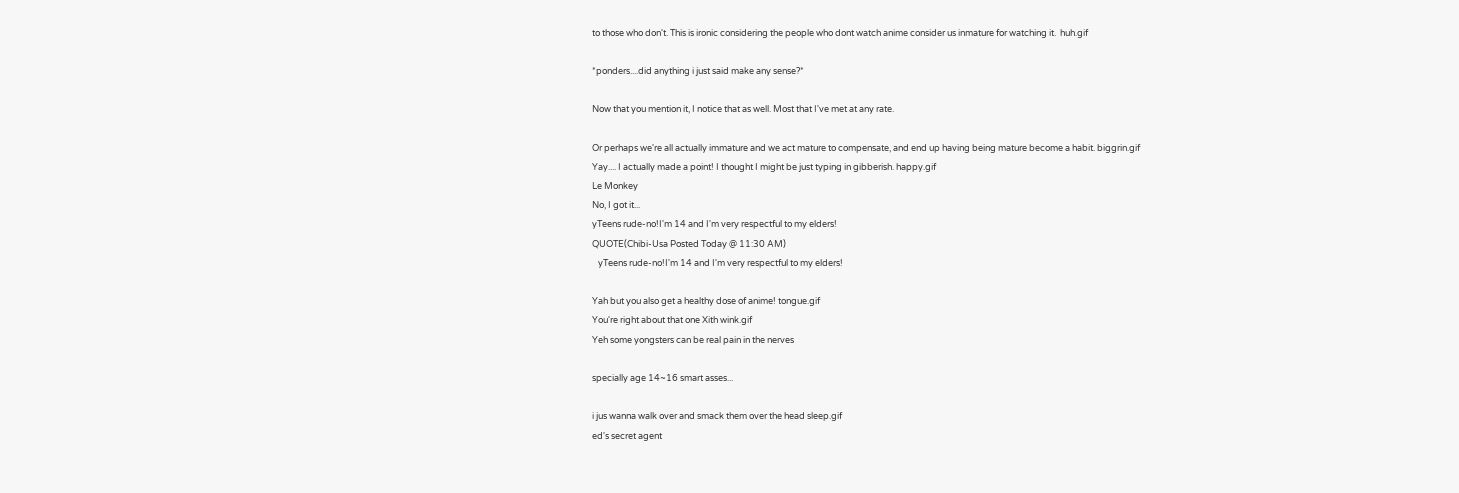to those who don't. This is ironic considering the people who dont watch anime consider us inmature for watching it.  huh.gif

*ponders....did anything i just said make any sense?*

Now that you mention it, I notice that as well. Most that I've met at any rate.

Or perhaps we're all actually immature and we act mature to compensate, and end up having being mature become a habit. biggrin.gif
Yay.... I actually made a point! I thought I might be just typing in gibberish. happy.gif
Le Monkey
No, I got it...
yTeens rude-no!I'm 14 and I'm very respectful to my elders!
QUOTE(Chibi-Usa Posted Today @ 11:30 AM)
   yTeens rude-no!I'm 14 and I'm very respectful to my elders!

Yah but you also get a healthy dose of anime! tongue.gif
You're right about that one Xith wink.gif
Yeh some yongsters can be real pain in the nerves

specially age 14~16 smart asses...

i jus wanna walk over and smack them over the head sleep.gif
ed's secret agent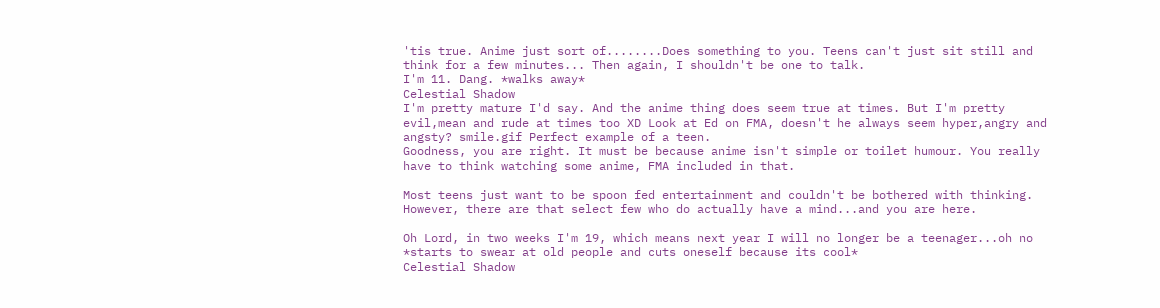'tis true. Anime just sort of........Does something to you. Teens can't just sit still and think for a few minutes... Then again, I shouldn't be one to talk.
I'm 11. Dang. *walks away*
Celestial Shadow
I'm pretty mature I'd say. And the anime thing does seem true at times. But I'm pretty evil,mean and rude at times too XD Look at Ed on FMA, doesn't he always seem hyper,angry and angsty? smile.gif Perfect example of a teen.
Goodness, you are right. It must be because anime isn't simple or toilet humour. You really have to think watching some anime, FMA included in that.

Most teens just want to be spoon fed entertainment and couldn't be bothered with thinking. However, there are that select few who do actually have a mind...and you are here.

Oh Lord, in two weeks I'm 19, which means next year I will no longer be a teenager...oh no *starts to swear at old people and cuts oneself because its cool*
Celestial Shadow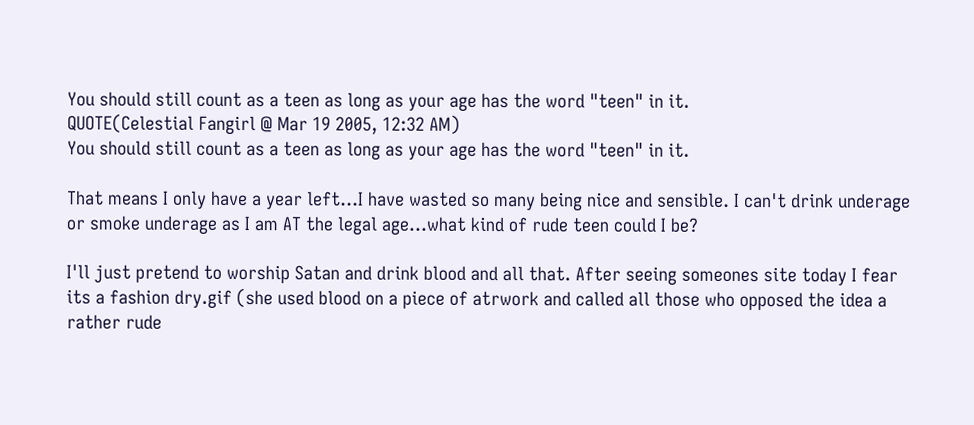You should still count as a teen as long as your age has the word "teen" in it.
QUOTE(Celestial Fangirl @ Mar 19 2005, 12:32 AM)
You should still count as a teen as long as your age has the word "teen" in it.

That means I only have a year left...I have wasted so many being nice and sensible. I can't drink underage or smoke underage as I am AT the legal age...what kind of rude teen could I be?

I'll just pretend to worship Satan and drink blood and all that. After seeing someones site today I fear its a fashion dry.gif (she used blood on a piece of atrwork and called all those who opposed the idea a rather rude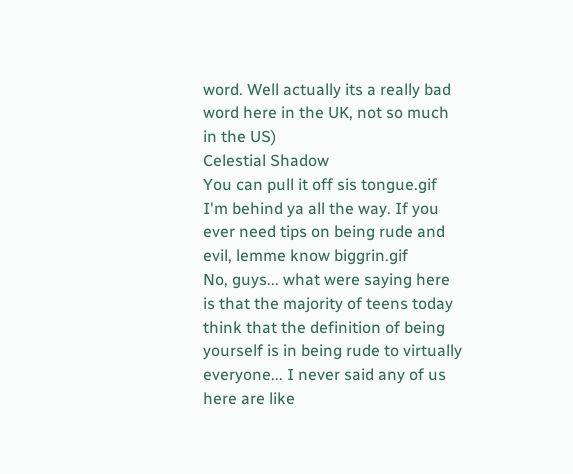word. Well actually its a really bad word here in the UK, not so much in the US)
Celestial Shadow
You can pull it off sis tongue.gif I'm behind ya all the way. If you ever need tips on being rude and evil, lemme know biggrin.gif
No, guys... what were saying here is that the majority of teens today think that the definition of being yourself is in being rude to virtually everyone... I never said any of us here are like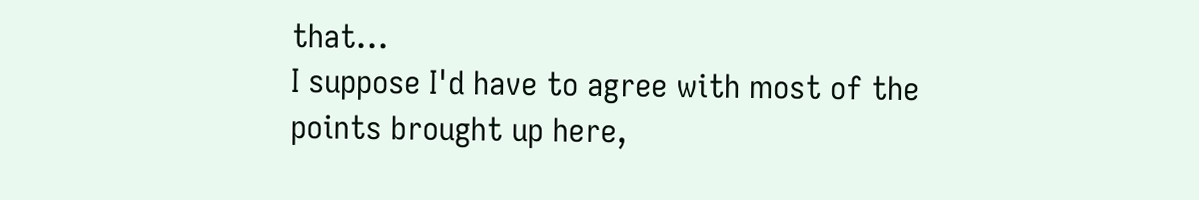that...
I suppose I'd have to agree with most of the points brought up here,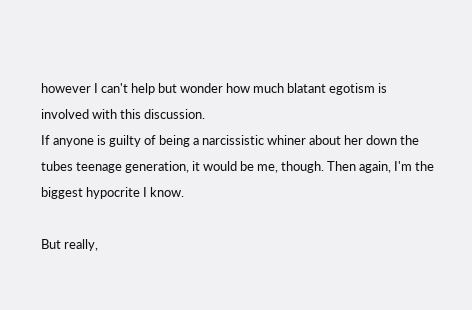however I can't help but wonder how much blatant egotism is involved with this discussion.
If anyone is guilty of being a narcissistic whiner about her down the tubes teenage generation, it would be me, though. Then again, I'm the biggest hypocrite I know.

But really,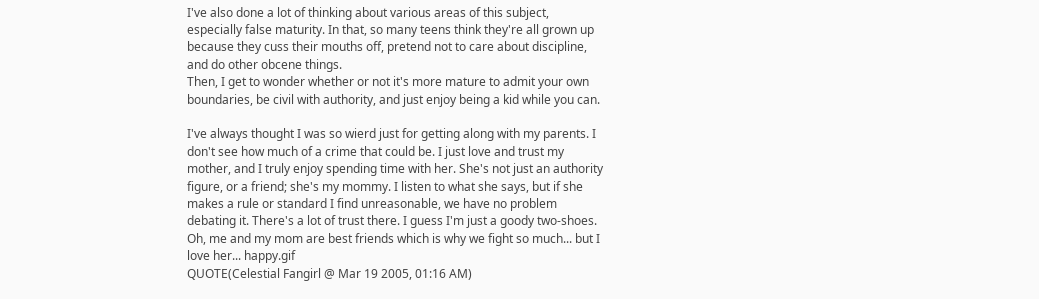I've also done a lot of thinking about various areas of this subject, especially false maturity. In that, so many teens think they're all grown up because they cuss their mouths off, pretend not to care about discipline, and do other obcene things.
Then, I get to wonder whether or not it's more mature to admit your own boundaries, be civil with authority, and just enjoy being a kid while you can.

I've always thought I was so wierd just for getting along with my parents. I don't see how much of a crime that could be. I just love and trust my mother, and I truly enjoy spending time with her. She's not just an authority figure, or a friend; she's my mommy. I listen to what she says, but if she makes a rule or standard I find unreasonable, we have no problem debating it. There's a lot of trust there. I guess I'm just a goody two-shoes.
Oh, me and my mom are best friends which is why we fight so much... but I love her... happy.gif
QUOTE(Celestial Fangirl @ Mar 19 2005, 01:16 AM)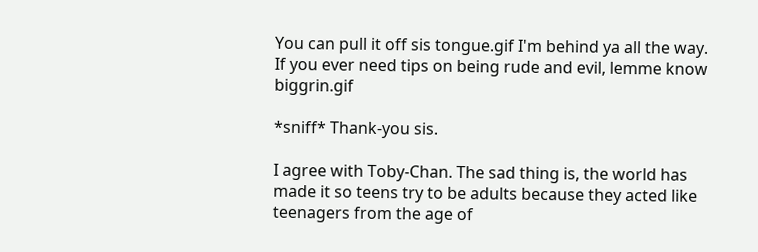You can pull it off sis tongue.gif I'm behind ya all the way. If you ever need tips on being rude and evil, lemme know biggrin.gif

*sniff* Thank-you sis.

I agree with Toby-Chan. The sad thing is, the world has made it so teens try to be adults because they acted like teenagers from the age of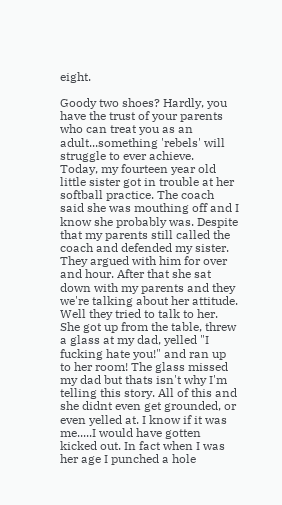eight.

Goody two shoes? Hardly, you have the trust of your parents who can treat you as an adult...something 'rebels' will struggle to ever achieve.
Today, my fourteen year old little sister got in trouble at her softball practice. The coach said she was mouthing off and I know she probably was. Despite that my parents still called the coach and defended my sister. They argued with him for over and hour. After that she sat down with my parents and they we're talking about her attitude. Well they tried to talk to her. She got up from the table, threw a glass at my dad, yelled "I fucking hate you!" and ran up to her room! The glass missed my dad but thats isn't why I'm telling this story. All of this and she didnt even get grounded, or even yelled at. I know if it was me.....I would have gotten kicked out. In fact when I was her age I punched a hole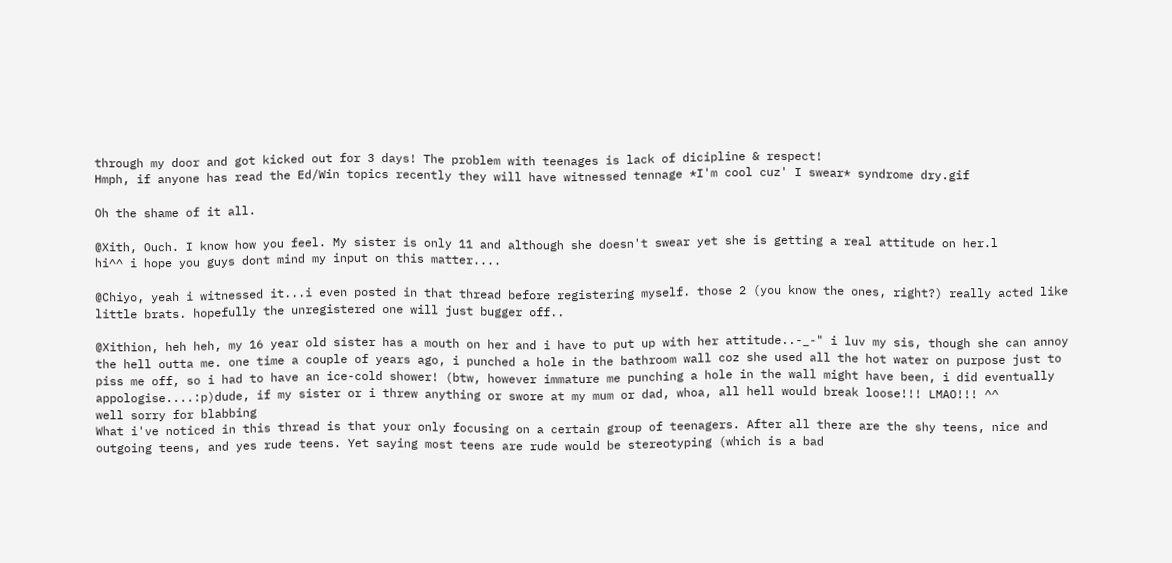through my door and got kicked out for 3 days! The problem with teenages is lack of dicipline & respect!
Hmph, if anyone has read the Ed/Win topics recently they will have witnessed tennage *I'm cool cuz' I swear* syndrome dry.gif

Oh the shame of it all.

@Xith, Ouch. I know how you feel. My sister is only 11 and although she doesn't swear yet she is getting a real attitude on her.l
hi^^ i hope you guys dont mind my input on this matter....

@Chiyo, yeah i witnessed it...i even posted in that thread before registering myself. those 2 (you know the ones, right?) really acted like little brats. hopefully the unregistered one will just bugger off..

@Xithion, heh heh, my 16 year old sister has a mouth on her and i have to put up with her attitude..-_-" i luv my sis, though she can annoy the hell outta me. one time a couple of years ago, i punched a hole in the bathroom wall coz she used all the hot water on purpose just to piss me off, so i had to have an ice-cold shower! (btw, however immature me punching a hole in the wall might have been, i did eventually appologise....:p)dude, if my sister or i threw anything or swore at my mum or dad, whoa, all hell would break loose!!! LMAO!!! ^^
well sorry for blabbing
What i've noticed in this thread is that your only focusing on a certain group of teenagers. After all there are the shy teens, nice and outgoing teens, and yes rude teens. Yet saying most teens are rude would be stereotyping (which is a bad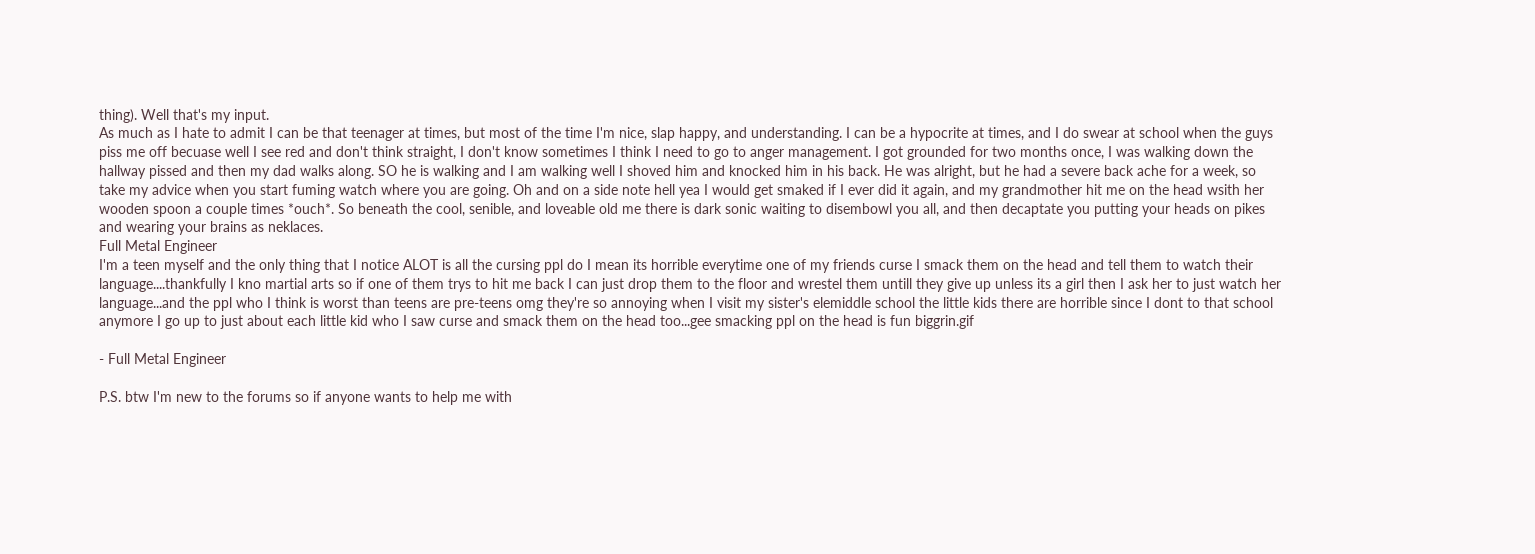thing). Well that's my input.
As much as I hate to admit I can be that teenager at times, but most of the time I'm nice, slap happy, and understanding. I can be a hypocrite at times, and I do swear at school when the guys piss me off becuase well I see red and don't think straight, I don't know sometimes I think I need to go to anger management. I got grounded for two months once, I was walking down the hallway pissed and then my dad walks along. SO he is walking and I am walking well I shoved him and knocked him in his back. He was alright, but he had a severe back ache for a week, so take my advice when you start fuming watch where you are going. Oh and on a side note hell yea I would get smaked if I ever did it again, and my grandmother hit me on the head wsith her wooden spoon a couple times *ouch*. So beneath the cool, senible, and loveable old me there is dark sonic waiting to disembowl you all, and then decaptate you putting your heads on pikes and wearing your brains as neklaces.
Full Metal Engineer
I'm a teen myself and the only thing that I notice ALOT is all the cursing ppl do I mean its horrible everytime one of my friends curse I smack them on the head and tell them to watch their language....thankfully I kno martial arts so if one of them trys to hit me back I can just drop them to the floor and wrestel them untill they give up unless its a girl then I ask her to just watch her language...and the ppl who I think is worst than teens are pre-teens omg they're so annoying when I visit my sister's elemiddle school the little kids there are horrible since I dont to that school anymore I go up to just about each little kid who I saw curse and smack them on the head too...gee smacking ppl on the head is fun biggrin.gif

- Full Metal Engineer

P.S. btw I'm new to the forums so if anyone wants to help me with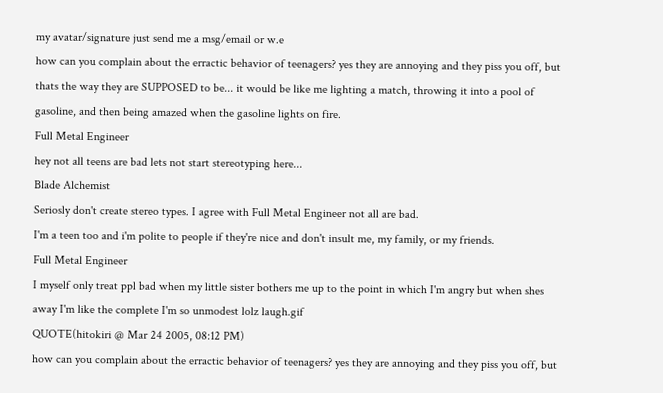my avatar/signature just send me a msg/email or w.e
how can you complain about the erractic behavior of teenagers? yes they are annoying and they piss you off, but thats the way they are SUPPOSED to be... it would be like me lighting a match, throwing it into a pool of gasoline, and then being amazed when the gasoline lights on fire.
Full Metal Engineer
hey not all teens are bad lets not start stereotyping here...
Blade Alchemist
Seriosly don't create stereo types. I agree with Full Metal Engineer not all are bad.
I'm a teen too and i'm polite to people if they're nice and don't insult me, my family, or my friends.
Full Metal Engineer
I myself only treat ppl bad when my little sister bothers me up to the point in which I'm angry but when shes away I'm like the complete I'm so unmodest lolz laugh.gif
QUOTE(hitokiri @ Mar 24 2005, 08:12 PM)
how can you complain about the erractic behavior of teenagers? yes they are annoying and they piss you off, but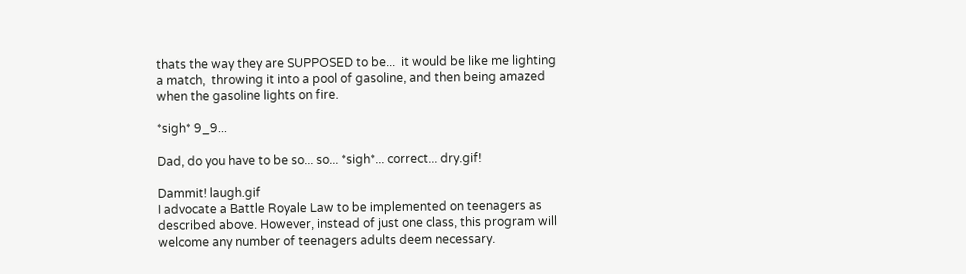thats the way they are SUPPOSED to be...  it would be like me lighting a match,  throwing it into a pool of gasoline, and then being amazed when the gasoline lights on fire.

*sigh* 9_9...

Dad, do you have to be so... so... *sigh*... correct... dry.gif!

Dammit! laugh.gif
I advocate a Battle Royale Law to be implemented on teenagers as described above. However, instead of just one class, this program will welcome any number of teenagers adults deem necessary.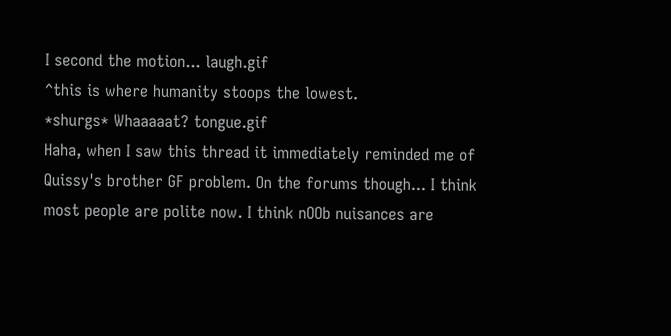I second the motion... laugh.gif
^this is where humanity stoops the lowest.
*shurgs* Whaaaaat? tongue.gif
Haha, when I saw this thread it immediately reminded me of Quissy's brother GF problem. On the forums though... I think most people are polite now. I think nOOb nuisances are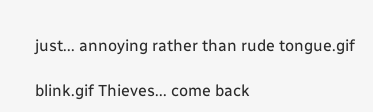just... annoying rather than rude tongue.gif

blink.gif Thieves... come back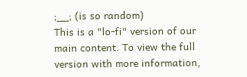;__; (is so random)
This is a "lo-fi" version of our main content. To view the full version with more information,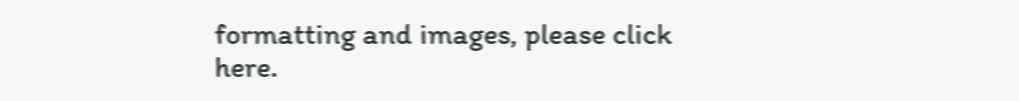formatting and images, please click here.